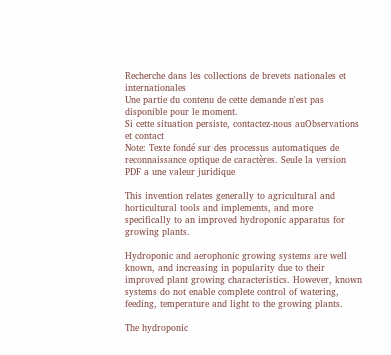Recherche dans les collections de brevets nationales et internationales
Une partie du contenu de cette demande n'est pas disponible pour le moment.
Si cette situation persiste, contactez-nous auObservations et contact
Note: Texte fondé sur des processus automatiques de reconnaissance optique de caractères. Seule la version PDF a une valeur juridique

This invention relates generally to agricultural and horticultural tools and implements, and more
specifically to an improved hydroponic apparatus for growing plants.

Hydroponic and aerophonic growing systems are well known, and increasing in popularity due to their improved plant growing characteristics. However, known systems do not enable complete control of watering, feeding, temperature and light to the growing plants.

The hydroponic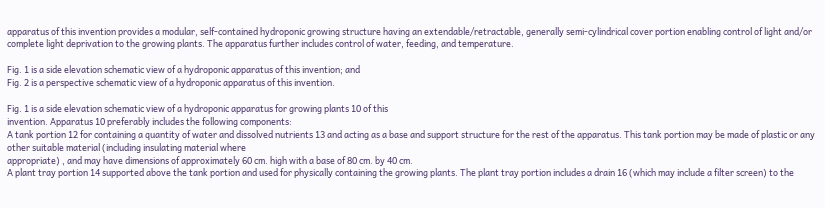apparatus of this invention provides a modular, self-contained hydroponic growing structure having an extendable/retractable, generally semi-cylindrical cover portion enabling control of light and/or complete light deprivation to the growing plants. The apparatus further includes control of water, feeding, and temperature.

Fig. 1 is a side elevation schematic view of a hydroponic apparatus of this invention; and
Fig. 2 is a perspective schematic view of a hydroponic apparatus of this invention.

Fig. 1 is a side elevation schematic view of a hydroponic apparatus for growing plants 10 of this
invention. Apparatus 10 preferably includes the following components:
A tank portion 12 for containing a quantity of water and dissolved nutrients 13 and acting as a base and support structure for the rest of the apparatus. This tank portion may be made of plastic or any other suitable material (including insulating material where
appropriate) , and may have dimensions of approximately 60 cm. high with a base of 80 cm. by 40 cm.
A plant tray portion 14 supported above the tank portion and used for physically containing the growing plants. The plant tray portion includes a drain 16 (which may include a filter screen) to the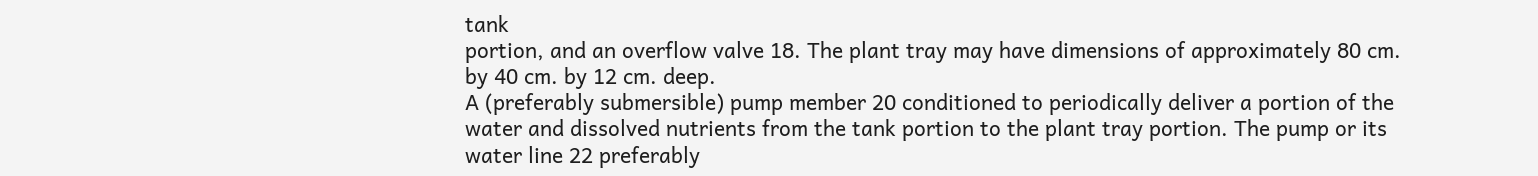tank
portion, and an overflow valve 18. The plant tray may have dimensions of approximately 80 cm. by 40 cm. by 12 cm. deep.
A (preferably submersible) pump member 20 conditioned to periodically deliver a portion of the water and dissolved nutrients from the tank portion to the plant tray portion. The pump or its water line 22 preferably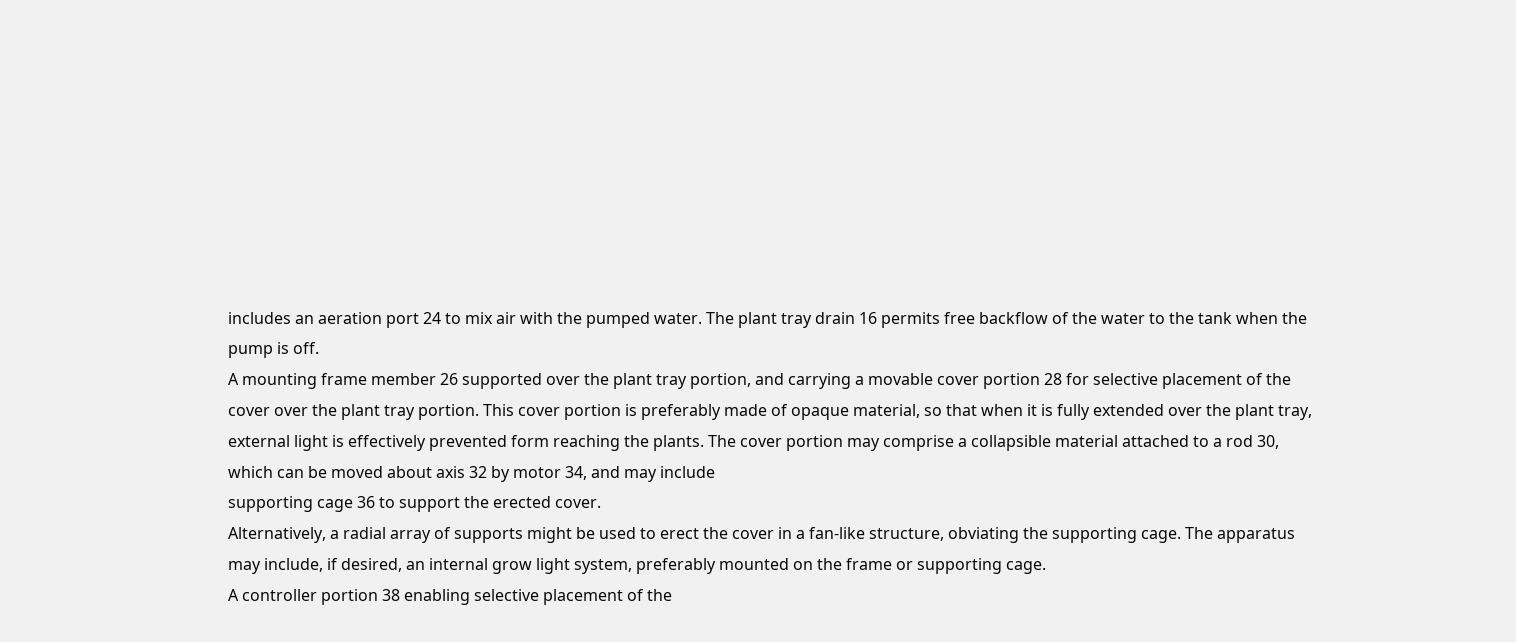includes an aeration port 24 to mix air with the pumped water. The plant tray drain 16 permits free backflow of the water to the tank when the pump is off.
A mounting frame member 26 supported over the plant tray portion, and carrying a movable cover portion 28 for selective placement of the cover over the plant tray portion. This cover portion is preferably made of opaque material, so that when it is fully extended over the plant tray, external light is effectively prevented form reaching the plants. The cover portion may comprise a collapsible material attached to a rod 30, which can be moved about axis 32 by motor 34, and may include
supporting cage 36 to support the erected cover.
Alternatively, a radial array of supports might be used to erect the cover in a fan-like structure, obviating the supporting cage. The apparatus may include, if desired, an internal grow light system, preferably mounted on the frame or supporting cage.
A controller portion 38 enabling selective placement of the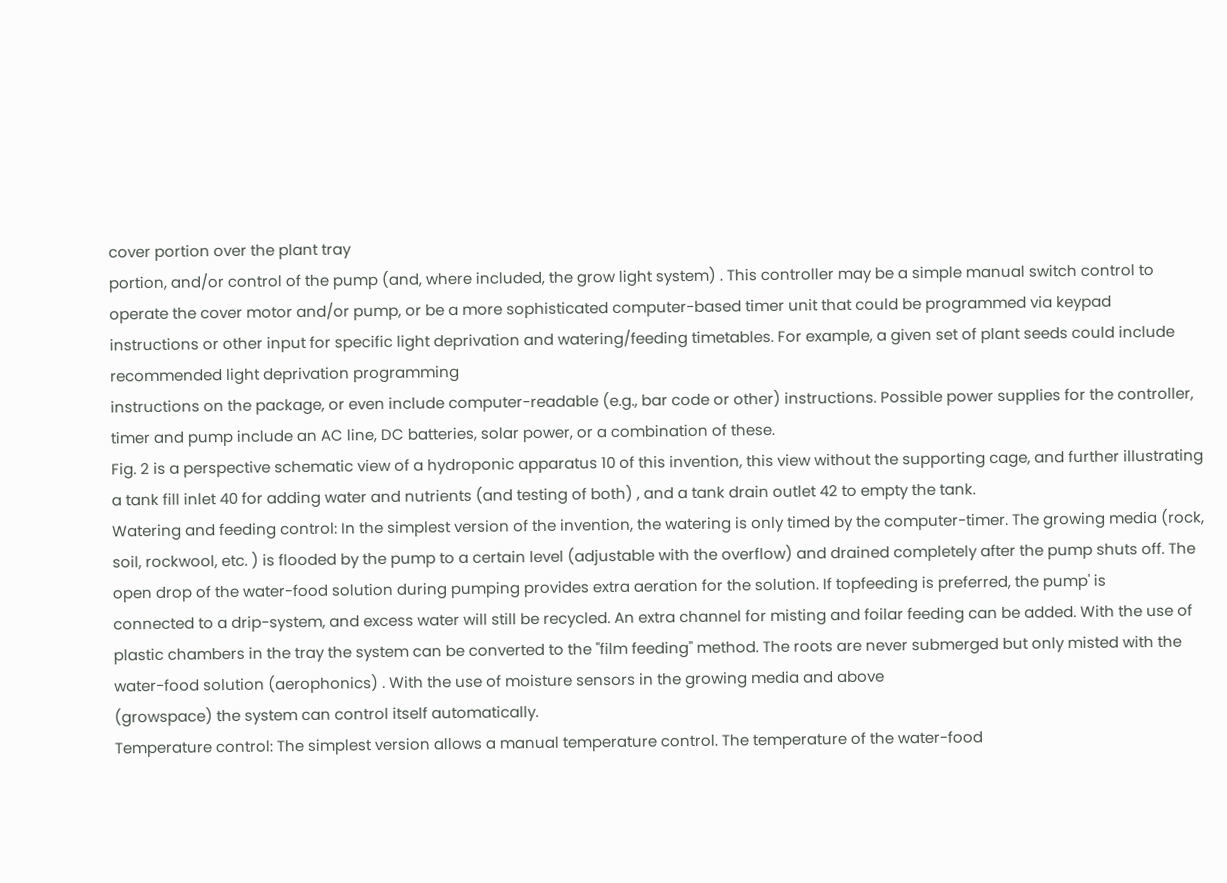cover portion over the plant tray
portion, and/or control of the pump (and, where included, the grow light system) . This controller may be a simple manual switch control to operate the cover motor and/or pump, or be a more sophisticated computer-based timer unit that could be programmed via keypad instructions or other input for specific light deprivation and watering/feeding timetables. For example, a given set of plant seeds could include recommended light deprivation programming
instructions on the package, or even include computer-readable (e.g., bar code or other) instructions. Possible power supplies for the controller, timer and pump include an AC line, DC batteries, solar power, or a combination of these.
Fig. 2 is a perspective schematic view of a hydroponic apparatus 10 of this invention, this view without the supporting cage, and further illustrating a tank fill inlet 40 for adding water and nutrients (and testing of both) , and a tank drain outlet 42 to empty the tank.
Watering and feeding control: In the simplest version of the invention, the watering is only timed by the computer-timer. The growing media (rock, soil, rockwool, etc. ) is flooded by the pump to a certain level (adjustable with the overflow) and drained completely after the pump shuts off. The open drop of the water-food solution during pumping provides extra aeration for the solution. If topfeeding is preferred, the pump' is
connected to a drip-system, and excess water will still be recycled. An extra channel for misting and foilar feeding can be added. With the use of plastic chambers in the tray the system can be converted to the "film feeding" method. The roots are never submerged but only misted with the water-food solution (aerophonics) . With the use of moisture sensors in the growing media and above
(growspace) the system can control itself automatically.
Temperature control: The simplest version allows a manual temperature control. The temperature of the water-food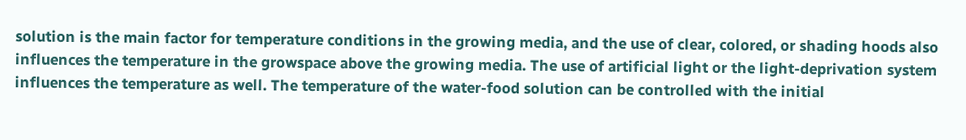solution is the main factor for temperature conditions in the growing media, and the use of clear, colored, or shading hoods also influences the temperature in the growspace above the growing media. The use of artificial light or the light-deprivation system
influences the temperature as well. The temperature of the water-food solution can be controlled with the initial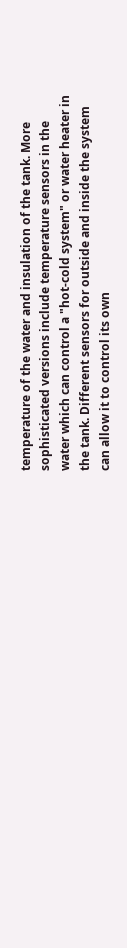temperature of the water and insulation of the tank. More sophisticated versions include temperature sensors in the water which can control a "hot-cold system" or water heater in the tank. Different sensors for outside and inside the system can allow it to control its own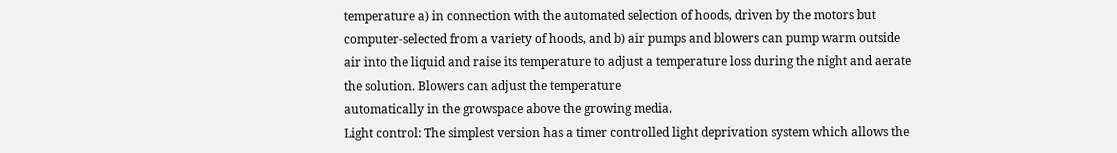temperature a) in connection with the automated selection of hoods, driven by the motors but computer-selected from a variety of hoods, and b) air pumps and blowers can pump warm outside air into the liquid and raise its temperature to adjust a temperature loss during the night and aerate the solution. Blowers can adjust the temperature
automatically in the growspace above the growing media.
Light control: The simplest version has a timer controlled light deprivation system which allows the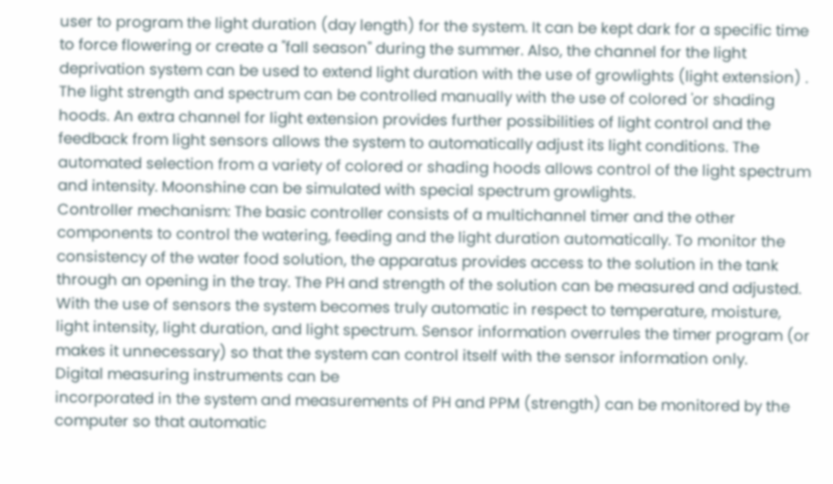user to program the light duration (day length) for the system. It can be kept dark for a specific time to force flowering or create a "fall season" during the summer. Also, the channel for the light deprivation system can be used to extend light duration with the use of growlights (light extension) . The light strength and spectrum can be controlled manually with the use of colored 'or shading hoods. An extra channel for light extension provides further possibilities of light control and the feedback from light sensors allows the system to automatically adjust its light conditions. The automated selection from a variety of colored or shading hoods allows control of the light spectrum and intensity. Moonshine can be simulated with special spectrum growlights.
Controller mechanism: The basic controller consists of a multichannel timer and the other components to control the watering, feeding and the light duration automatically. To monitor the consistency of the water food solution, the apparatus provides access to the solution in the tank through an opening in the tray. The PH and strength of the solution can be measured and adjusted. With the use of sensors the system becomes truly automatic in respect to temperature, moisture, light intensity, light duration, and light spectrum. Sensor information overrules the timer program (or makes it unnecessary) so that the system can control itself with the sensor information only.
Digital measuring instruments can be
incorporated in the system and measurements of PH and PPM (strength) can be monitored by the computer so that automatic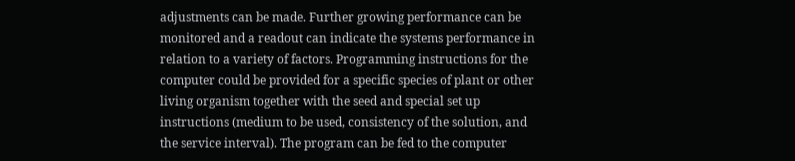adjustments can be made. Further growing performance can be monitored and a readout can indicate the systems performance in relation to a variety of factors. Programming instructions for the computer could be provided for a specific species of plant or other living organism together with the seed and special set up instructions (medium to be used, consistency of the solution, and the service interval). The program can be fed to the computer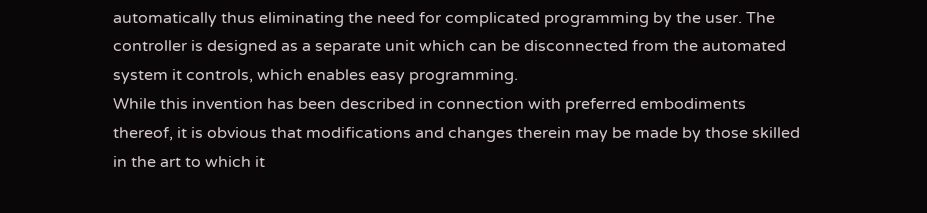automatically thus eliminating the need for complicated programming by the user. The
controller is designed as a separate unit which can be disconnected from the automated system it controls, which enables easy programming.
While this invention has been described in connection with preferred embodiments thereof, it is obvious that modifications and changes therein may be made by those skilled in the art to which it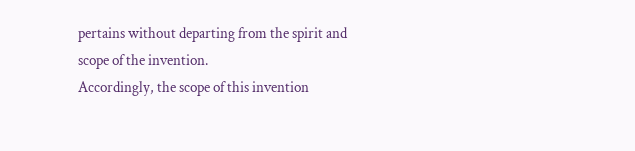pertains without departing from the spirit and scope of the invention.
Accordingly, the scope of this invention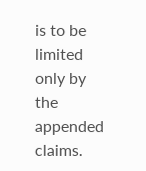is to be limited only by the appended claims.